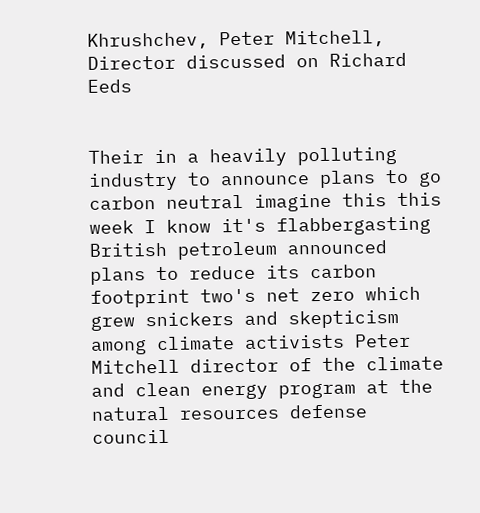Khrushchev, Peter Mitchell, Director discussed on Richard Eeds


Their in a heavily polluting industry to announce plans to go carbon neutral imagine this this week I know it's flabbergasting British petroleum announced plans to reduce its carbon footprint two's net zero which grew snickers and skepticism among climate activists Peter Mitchell director of the climate and clean energy program at the natural resources defense council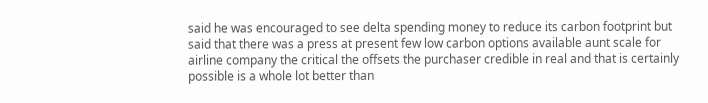said he was encouraged to see delta spending money to reduce its carbon footprint but said that there was a press at present few low carbon options available aunt scale for airline company the critical the offsets the purchaser credible in real and that is certainly possible is a whole lot better than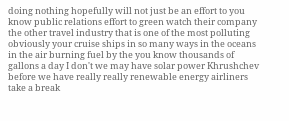doing nothing hopefully will not just be an effort to you know public relations effort to green watch their company the other travel industry that is one of the most polluting obviously your cruise ships in so many ways in the oceans in the air burning fuel by the you know thousands of gallons a day I don't we may have solar power Khrushchev before we have really really renewable energy airliners take a break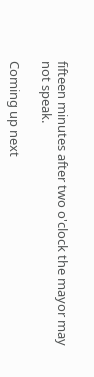fifteen minutes after two o'clock the mayor may not speak.

Coming up next